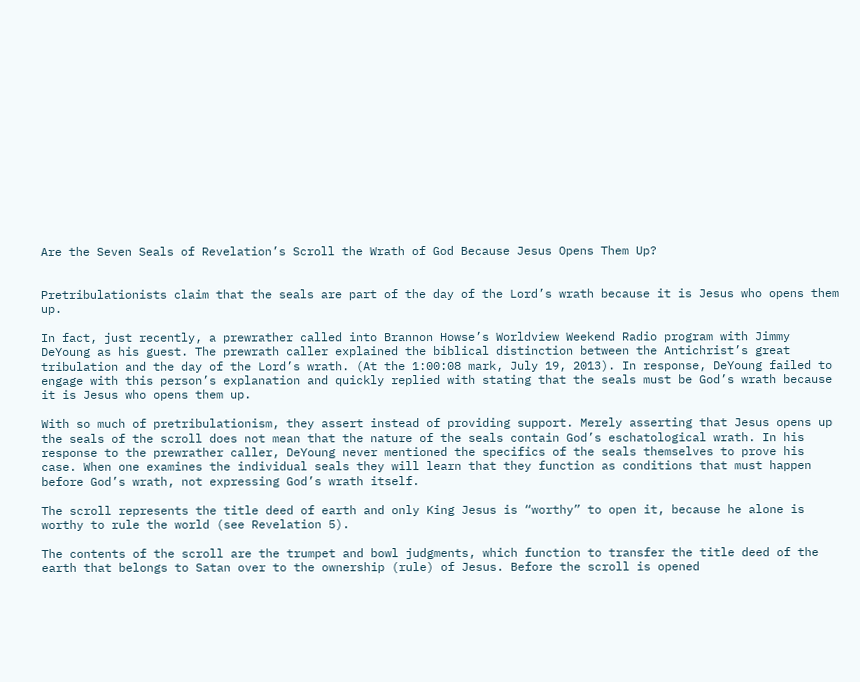Are the Seven Seals of Revelation’s Scroll the Wrath of God Because Jesus Opens Them Up?


Pretribulationists claim that the seals are part of the day of the Lord’s wrath because it is Jesus who opens them up.

In fact, just recently, a prewrather called into Brannon Howse’s Worldview Weekend Radio program with Jimmy DeYoung as his guest. The prewrath caller explained the biblical distinction between the Antichrist’s great tribulation and the day of the Lord’s wrath. (At the 1:00:08 mark, July 19, 2013). In response, DeYoung failed to engage with this person’s explanation and quickly replied with stating that the seals must be God’s wrath because it is Jesus who opens them up.

With so much of pretribulationism, they assert instead of providing support. Merely asserting that Jesus opens up the seals of the scroll does not mean that the nature of the seals contain God’s eschatological wrath. In his response to the prewrather caller, DeYoung never mentioned the specifics of the seals themselves to prove his case. When one examines the individual seals they will learn that they function as conditions that must happen before God’s wrath, not expressing God’s wrath itself.

The scroll represents the title deed of earth and only King Jesus is “worthy” to open it, because he alone is worthy to rule the world (see Revelation 5).

The contents of the scroll are the trumpet and bowl judgments, which function to transfer the title deed of the earth that belongs to Satan over to the ownership (rule) of Jesus. Before the scroll is opened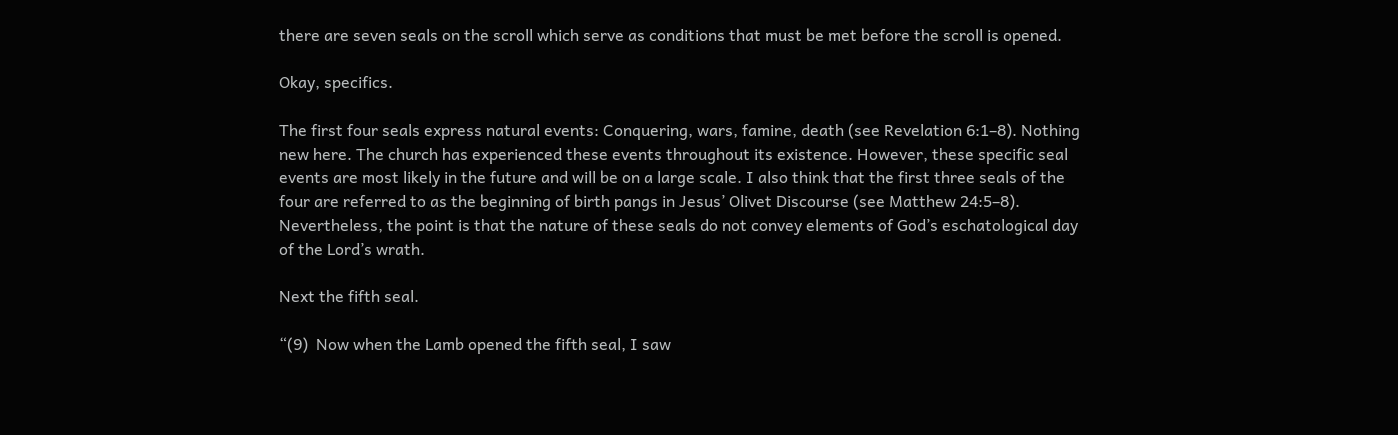there are seven seals on the scroll which serve as conditions that must be met before the scroll is opened.

Okay, specifics.

The first four seals express natural events: Conquering, wars, famine, death (see Revelation 6:1–8). Nothing new here. The church has experienced these events throughout its existence. However, these specific seal events are most likely in the future and will be on a large scale. I also think that the first three seals of the four are referred to as the beginning of birth pangs in Jesus’ Olivet Discourse (see Matthew 24:5–8). Nevertheless, the point is that the nature of these seals do not convey elements of God’s eschatological day of the Lord’s wrath.

Next the fifth seal.

“(9)  Now when the Lamb opened the fifth seal, I saw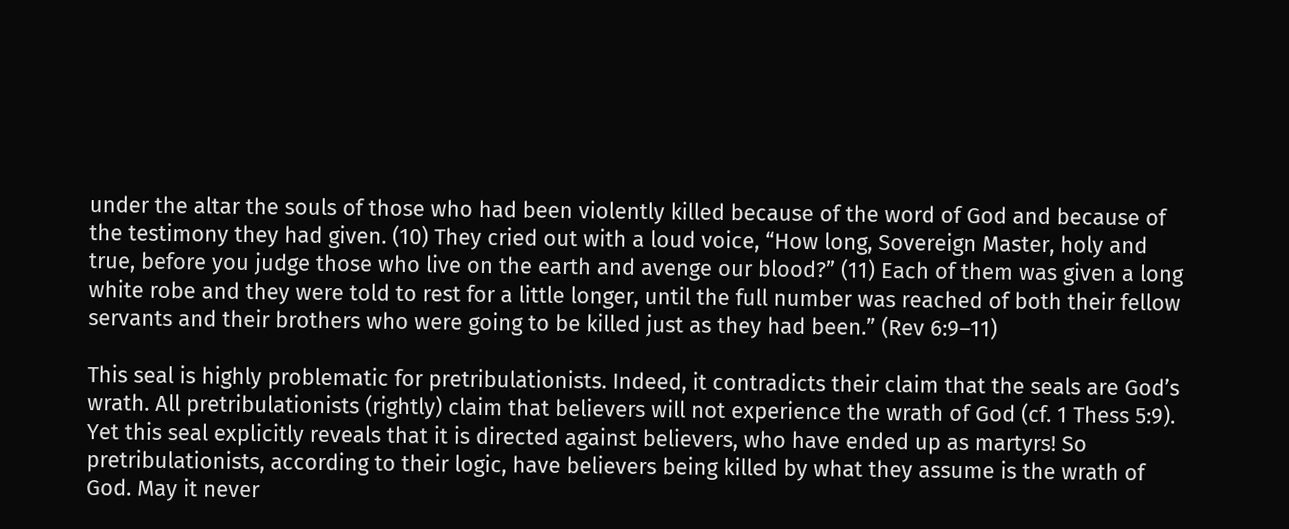under the altar the souls of those who had been violently killed because of the word of God and because of the testimony they had given. (10) They cried out with a loud voice, “How long, Sovereign Master, holy and true, before you judge those who live on the earth and avenge our blood?” (11) Each of them was given a long white robe and they were told to rest for a little longer, until the full number was reached of both their fellow servants and their brothers who were going to be killed just as they had been.” (Rev 6:9–11)

This seal is highly problematic for pretribulationists. Indeed, it contradicts their claim that the seals are God’s wrath. All pretribulationists (rightly) claim that believers will not experience the wrath of God (cf. 1 Thess 5:9). Yet this seal explicitly reveals that it is directed against believers, who have ended up as martyrs! So pretribulationists, according to their logic, have believers being killed by what they assume is the wrath of God. May it never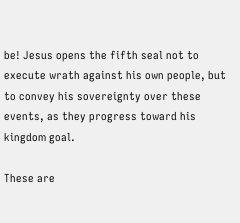be! Jesus opens the fifth seal not to execute wrath against his own people, but to convey his sovereignty over these events, as they progress toward his kingdom goal.

These are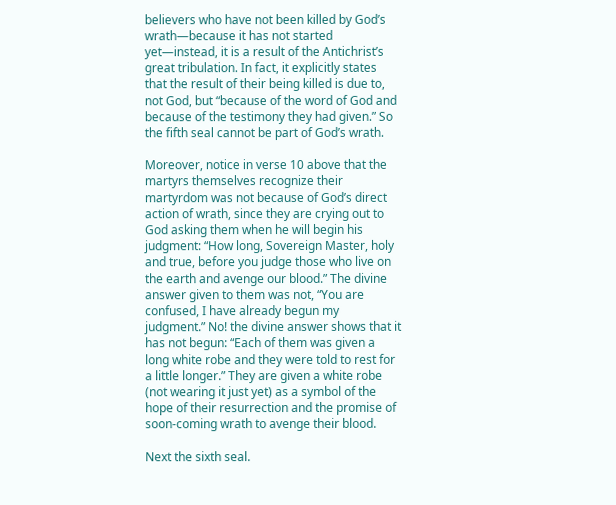believers who have not been killed by God’s wrath—because it has not started yet—instead, it is a result of the Antichrist’s great tribulation. In fact, it explicitly states that the result of their being killed is due to, not God, but “because of the word of God and because of the testimony they had given.” So the fifth seal cannot be part of God’s wrath.

Moreover, notice in verse 10 above that the martyrs themselves recognize their martyrdom was not because of God’s direct action of wrath, since they are crying out to God asking them when he will begin his judgment: “How long, Sovereign Master, holy and true, before you judge those who live on the earth and avenge our blood.” The divine answer given to them was not, “You are confused, I have already begun my judgment.” No! the divine answer shows that it has not begun: “Each of them was given a long white robe and they were told to rest for a little longer.” They are given a white robe (not wearing it just yet) as a symbol of the hope of their resurrection and the promise of soon-coming wrath to avenge their blood.

Next the sixth seal.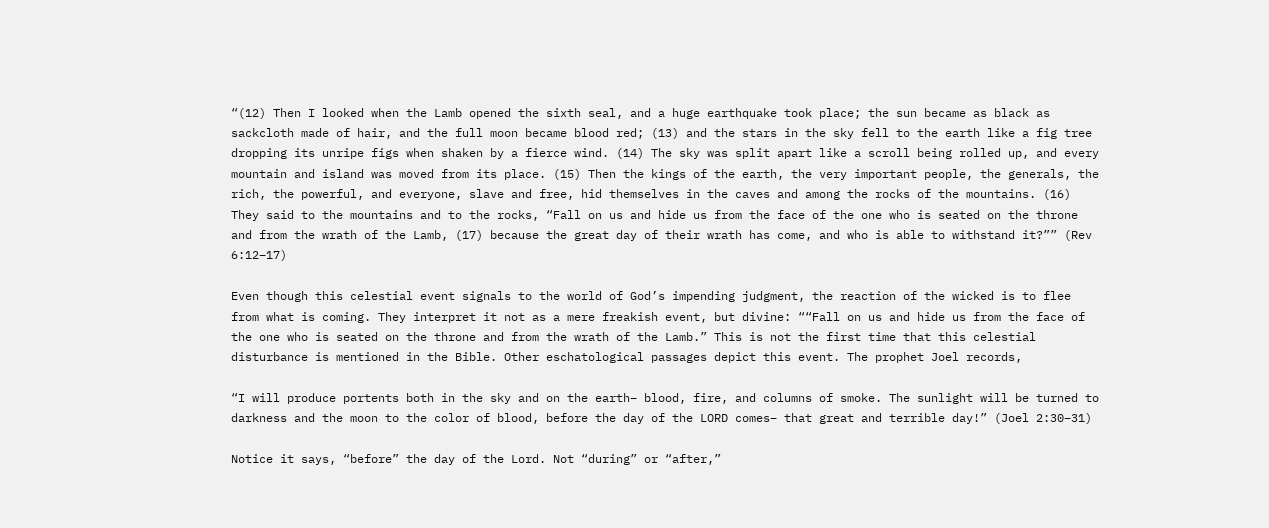“(12) Then I looked when the Lamb opened the sixth seal, and a huge earthquake took place; the sun became as black as sackcloth made of hair, and the full moon became blood red; (13) and the stars in the sky fell to the earth like a fig tree dropping its unripe figs when shaken by a fierce wind. (14) The sky was split apart like a scroll being rolled up, and every mountain and island was moved from its place. (15) Then the kings of the earth, the very important people, the generals, the rich, the powerful, and everyone, slave and free, hid themselves in the caves and among the rocks of the mountains. (16) They said to the mountains and to the rocks, “Fall on us and hide us from the face of the one who is seated on the throne and from the wrath of the Lamb, (17) because the great day of their wrath has come, and who is able to withstand it?”” (Rev 6:12–17)

Even though this celestial event signals to the world of God’s impending judgment, the reaction of the wicked is to flee from what is coming. They interpret it not as a mere freakish event, but divine: ““Fall on us and hide us from the face of the one who is seated on the throne and from the wrath of the Lamb.” This is not the first time that this celestial disturbance is mentioned in the Bible. Other eschatological passages depict this event. The prophet Joel records,

“I will produce portents both in the sky and on the earth– blood, fire, and columns of smoke. The sunlight will be turned to darkness and the moon to the color of blood, before the day of the LORD comes– that great and terrible day!” (Joel 2:30–31)

Notice it says, “before” the day of the Lord. Not “during” or “after,”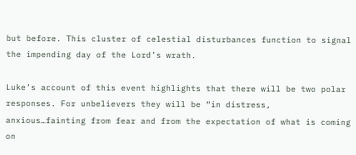but before. This cluster of celestial disturbances function to signal the impending day of the Lord’s wrath.

Luke’s account of this event highlights that there will be two polar responses. For unbelievers they will be “in distress, anxious…fainting from fear and from the expectation of what is coming on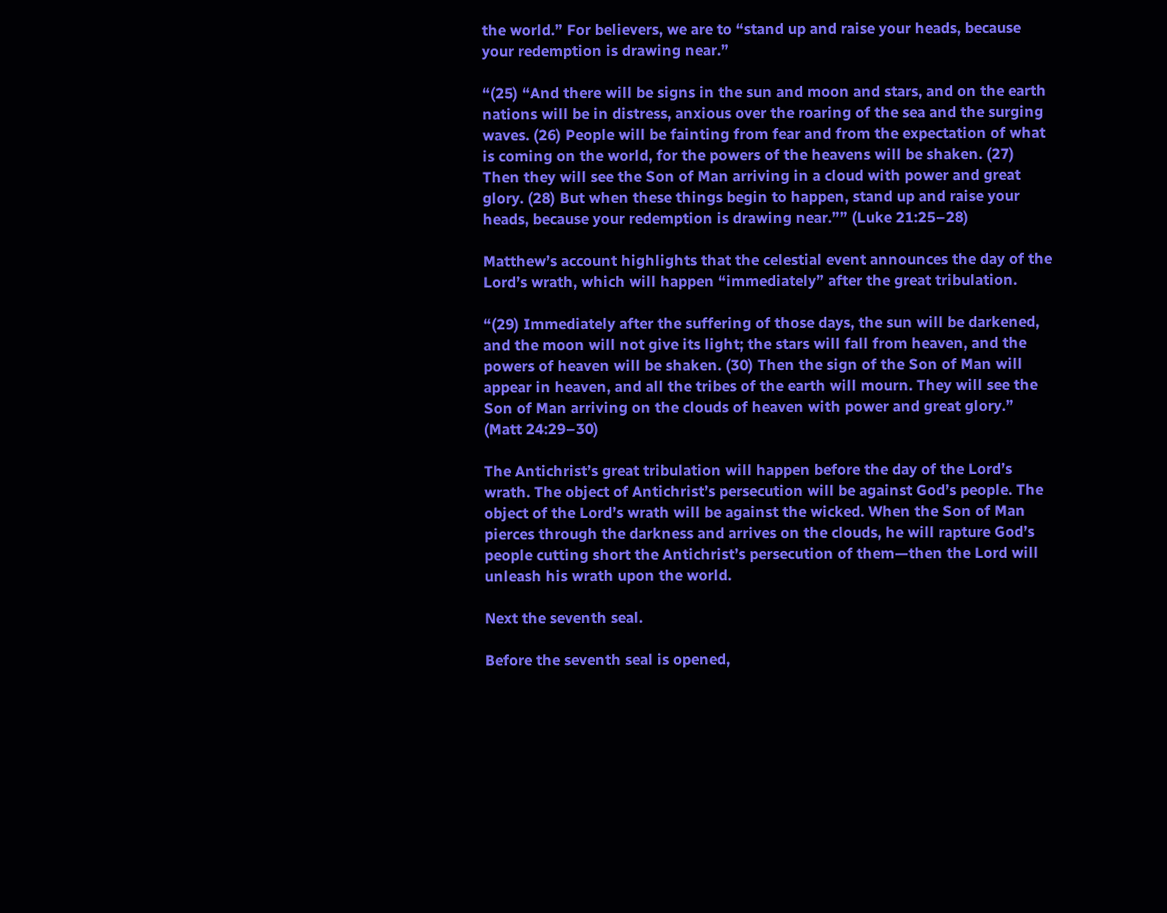the world.” For believers, we are to “stand up and raise your heads, because your redemption is drawing near.”

“(25) “And there will be signs in the sun and moon and stars, and on the earth nations will be in distress, anxious over the roaring of the sea and the surging waves. (26) People will be fainting from fear and from the expectation of what is coming on the world, for the powers of the heavens will be shaken. (27) Then they will see the Son of Man arriving in a cloud with power and great glory. (28) But when these things begin to happen, stand up and raise your heads, because your redemption is drawing near.”” (Luke 21:25–28)

Matthew’s account highlights that the celestial event announces the day of the Lord’s wrath, which will happen “immediately” after the great tribulation.

“(29) Immediately after the suffering of those days, the sun will be darkened, and the moon will not give its light; the stars will fall from heaven, and the powers of heaven will be shaken. (30) Then the sign of the Son of Man will appear in heaven, and all the tribes of the earth will mourn. They will see the Son of Man arriving on the clouds of heaven with power and great glory.” (Matt 24:29–30)

The Antichrist’s great tribulation will happen before the day of the Lord’s wrath. The object of Antichrist’s persecution will be against God’s people. The object of the Lord’s wrath will be against the wicked. When the Son of Man pierces through the darkness and arrives on the clouds, he will rapture God’s people cutting short the Antichrist’s persecution of them—then the Lord will unleash his wrath upon the world.

Next the seventh seal.

Before the seventh seal is opened,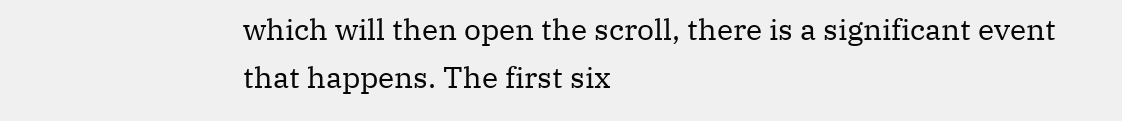which will then open the scroll, there is a significant event that happens. The first six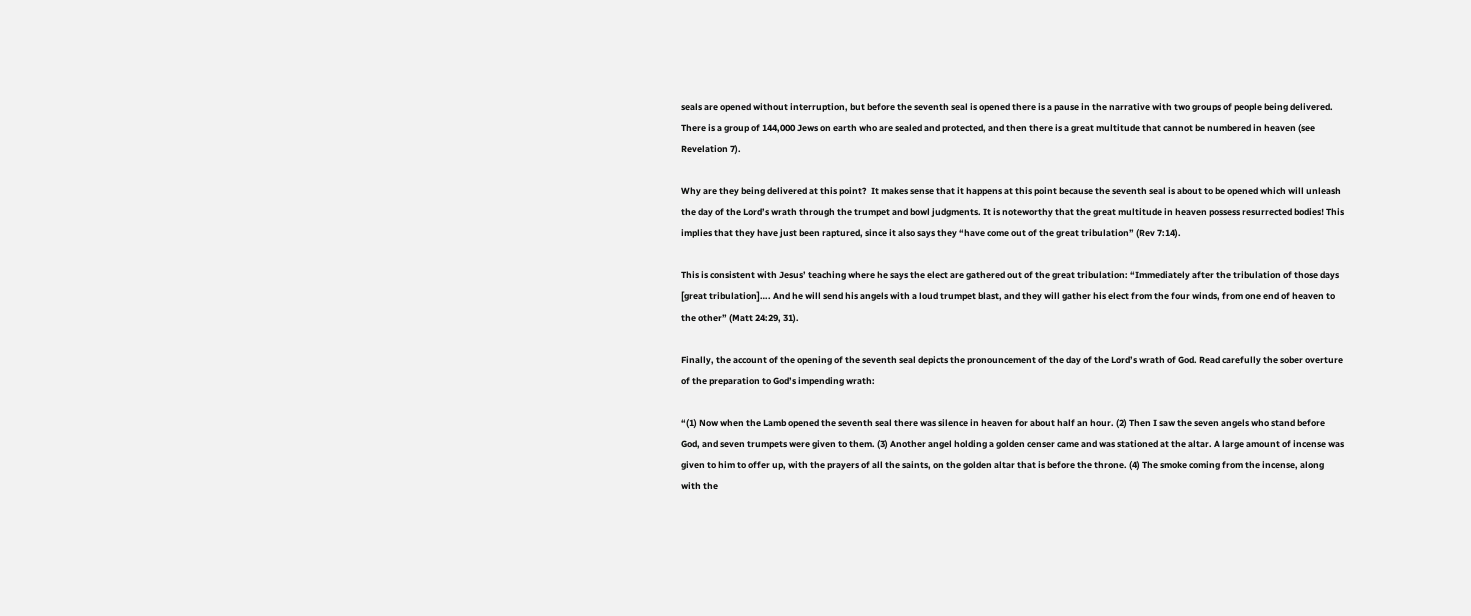seals are opened without interruption, but before the seventh seal is opened there is a pause in the narrative with two groups of people being delivered. There is a group of 144,000 Jews on earth who are sealed and protected, and then there is a great multitude that cannot be numbered in heaven (see Revelation 7).

Why are they being delivered at this point?  It makes sense that it happens at this point because the seventh seal is about to be opened which will unleash the day of the Lord’s wrath through the trumpet and bowl judgments. It is noteworthy that the great multitude in heaven possess resurrected bodies! This implies that they have just been raptured, since it also says they “have come out of the great tribulation” (Rev 7:14).

This is consistent with Jesus’ teaching where he says the elect are gathered out of the great tribulation: “Immediately after the tribulation of those days [great tribulation]…. And he will send his angels with a loud trumpet blast, and they will gather his elect from the four winds, from one end of heaven to the other” (Matt 24:29, 31).

Finally, the account of the opening of the seventh seal depicts the pronouncement of the day of the Lord’s wrath of God. Read carefully the sober overture of the preparation to God’s impending wrath:

“(1) Now when the Lamb opened the seventh seal there was silence in heaven for about half an hour. (2) Then I saw the seven angels who stand before God, and seven trumpets were given to them. (3) Another angel holding a golden censer came and was stationed at the altar. A large amount of incense was given to him to offer up, with the prayers of all the saints, on the golden altar that is before the throne. (4) The smoke coming from the incense, along with the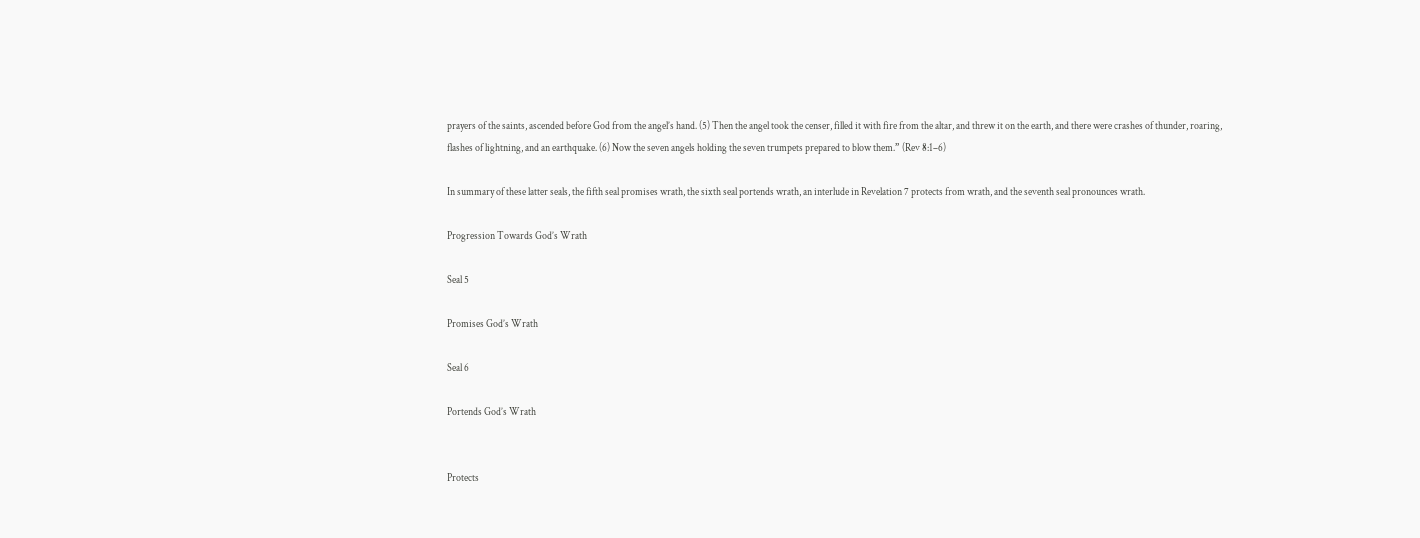prayers of the saints, ascended before God from the angel’s hand. (5) Then the angel took the censer, filled it with fire from the altar, and threw it on the earth, and there were crashes of thunder, roaring, flashes of lightning, and an earthquake. (6) Now the seven angels holding the seven trumpets prepared to blow them.” (Rev 8:1–6)

In summary of these latter seals, the fifth seal promises wrath, the sixth seal portends wrath, an interlude in Revelation 7 protects from wrath, and the seventh seal pronounces wrath.

Progression Towards God’s Wrath

Seal 5

Promises God’s Wrath

Seal 6

Portends God’s Wrath


Protects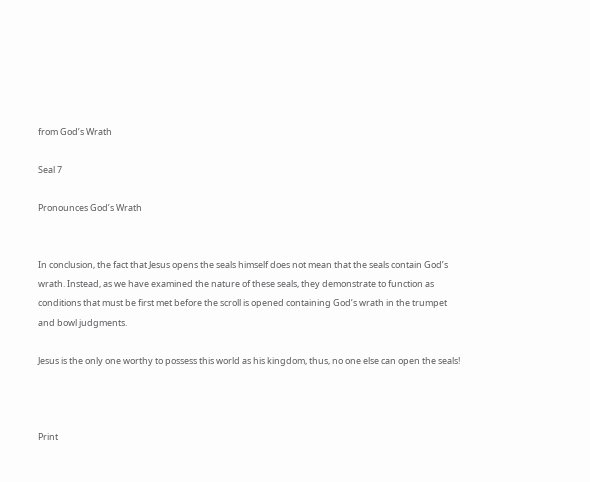from God’s Wrath

Seal 7

Pronounces God’s Wrath


In conclusion, the fact that Jesus opens the seals himself does not mean that the seals contain God’s wrath. Instead, as we have examined the nature of these seals, they demonstrate to function as conditions that must be first met before the scroll is opened containing God’s wrath in the trumpet and bowl judgments.

Jesus is the only one worthy to possess this world as his kingdom, thus, no one else can open the seals!



Print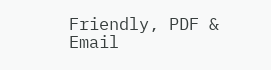Friendly, PDF & Email